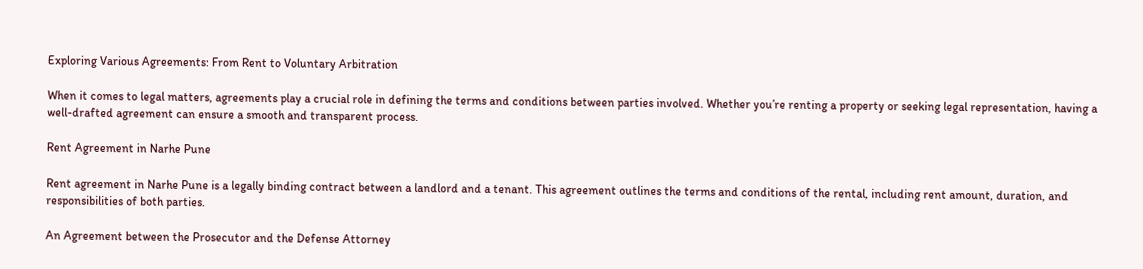Exploring Various Agreements: From Rent to Voluntary Arbitration

When it comes to legal matters, agreements play a crucial role in defining the terms and conditions between parties involved. Whether you’re renting a property or seeking legal representation, having a well-drafted agreement can ensure a smooth and transparent process.

Rent Agreement in Narhe Pune

Rent agreement in Narhe Pune is a legally binding contract between a landlord and a tenant. This agreement outlines the terms and conditions of the rental, including rent amount, duration, and responsibilities of both parties.

An Agreement between the Prosecutor and the Defense Attorney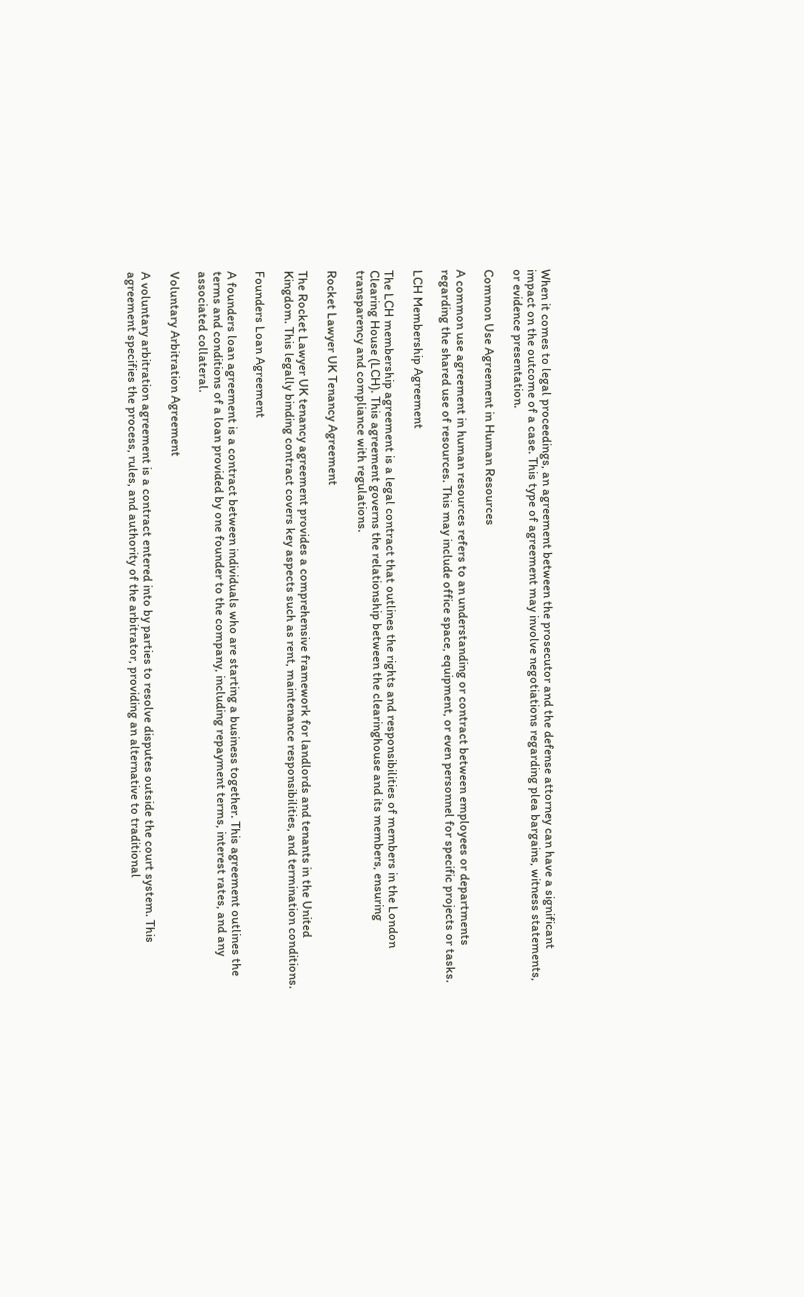When it comes to legal proceedings, an agreement between the prosecutor and the defense attorney can have a significant impact on the outcome of a case. This type of agreement may involve negotiations regarding plea bargains, witness statements, or evidence presentation.

Common Use Agreement in Human Resources

A common use agreement in human resources refers to an understanding or contract between employees or departments regarding the shared use of resources. This may include office space, equipment, or even personnel for specific projects or tasks.

LCH Membership Agreement

The LCH membership agreement is a legal contract that outlines the rights and responsibilities of members in the London Clearing House (LCH). This agreement governs the relationship between the clearinghouse and its members, ensuring transparency and compliance with regulations.

Rocket Lawyer UK Tenancy Agreement

The Rocket Lawyer UK tenancy agreement provides a comprehensive framework for landlords and tenants in the United Kingdom. This legally binding contract covers key aspects such as rent, maintenance responsibilities, and termination conditions.

Founders Loan Agreement

A founders loan agreement is a contract between individuals who are starting a business together. This agreement outlines the terms and conditions of a loan provided by one founder to the company, including repayment terms, interest rates, and any associated collateral.

Voluntary Arbitration Agreement

A voluntary arbitration agreement is a contract entered into by parties to resolve disputes outside the court system. This agreement specifies the process, rules, and authority of the arbitrator, providing an alternative to traditional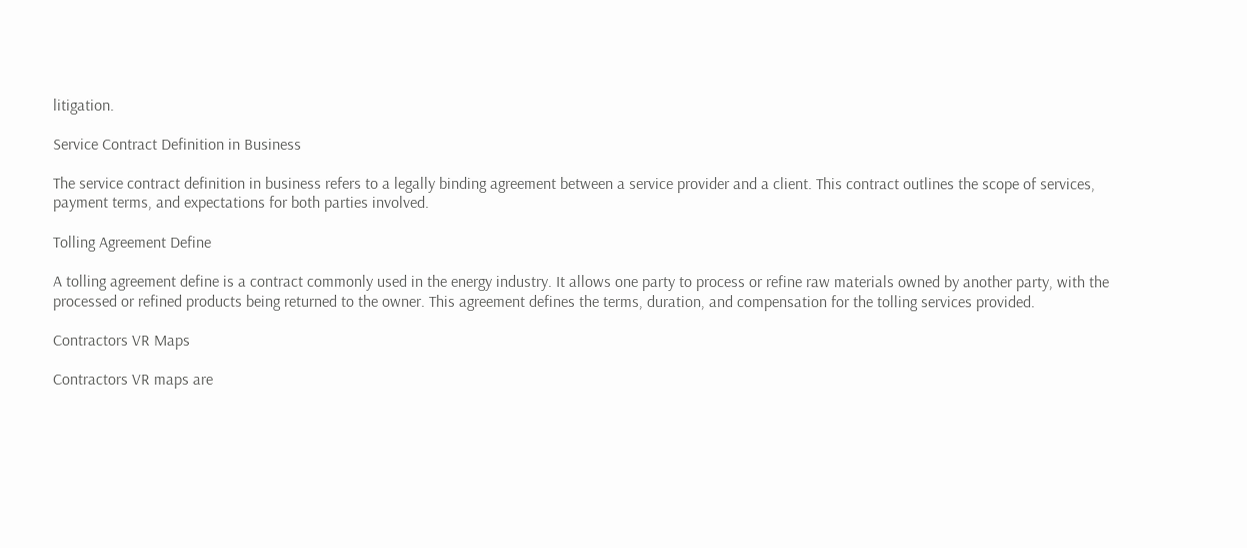litigation.

Service Contract Definition in Business

The service contract definition in business refers to a legally binding agreement between a service provider and a client. This contract outlines the scope of services, payment terms, and expectations for both parties involved.

Tolling Agreement Define

A tolling agreement define is a contract commonly used in the energy industry. It allows one party to process or refine raw materials owned by another party, with the processed or refined products being returned to the owner. This agreement defines the terms, duration, and compensation for the tolling services provided.

Contractors VR Maps

Contractors VR maps are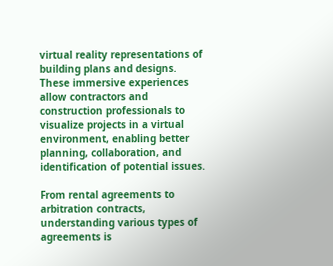virtual reality representations of building plans and designs. These immersive experiences allow contractors and construction professionals to visualize projects in a virtual environment, enabling better planning, collaboration, and identification of potential issues.

From rental agreements to arbitration contracts, understanding various types of agreements is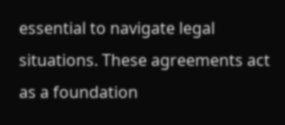essential to navigate legal situations. These agreements act as a foundation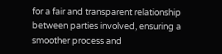for a fair and transparent relationship between parties involved, ensuring a smoother process and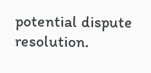potential dispute resolution.